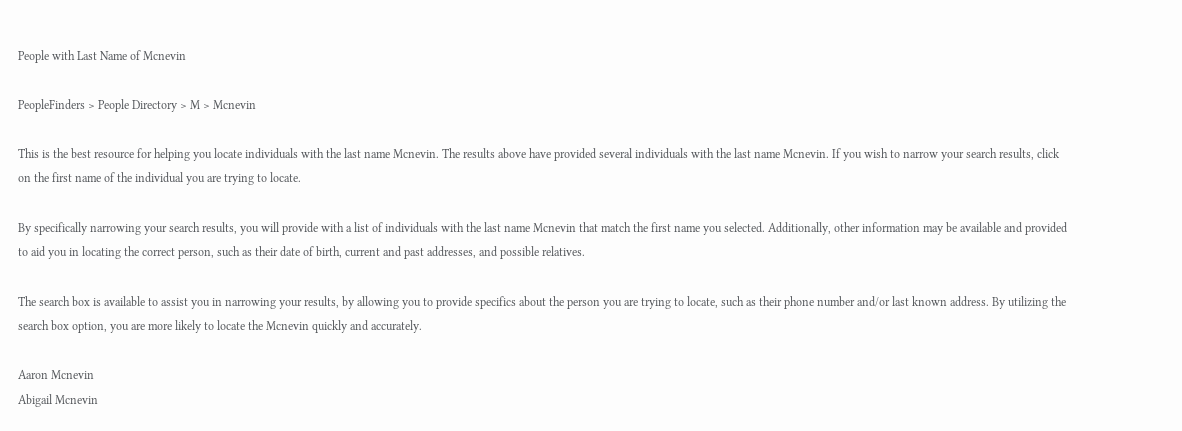People with Last Name of Mcnevin

PeopleFinders > People Directory > M > Mcnevin

This is the best resource for helping you locate individuals with the last name Mcnevin. The results above have provided several individuals with the last name Mcnevin. If you wish to narrow your search results, click on the first name of the individual you are trying to locate.

By specifically narrowing your search results, you will provide with a list of individuals with the last name Mcnevin that match the first name you selected. Additionally, other information may be available and provided to aid you in locating the correct person, such as their date of birth, current and past addresses, and possible relatives.

The search box is available to assist you in narrowing your results, by allowing you to provide specifics about the person you are trying to locate, such as their phone number and/or last known address. By utilizing the search box option, you are more likely to locate the Mcnevin quickly and accurately.

Aaron Mcnevin
Abigail Mcnevin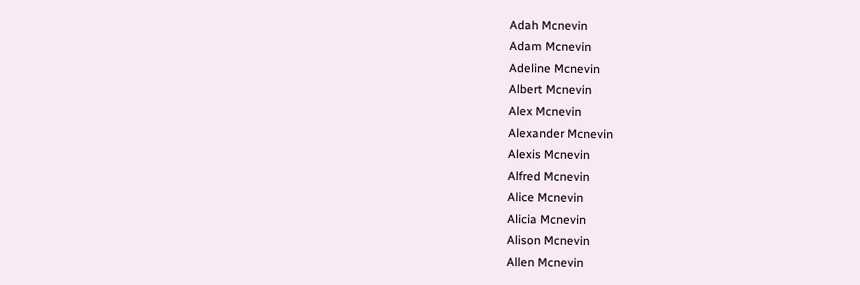Adah Mcnevin
Adam Mcnevin
Adeline Mcnevin
Albert Mcnevin
Alex Mcnevin
Alexander Mcnevin
Alexis Mcnevin
Alfred Mcnevin
Alice Mcnevin
Alicia Mcnevin
Alison Mcnevin
Allen Mcnevin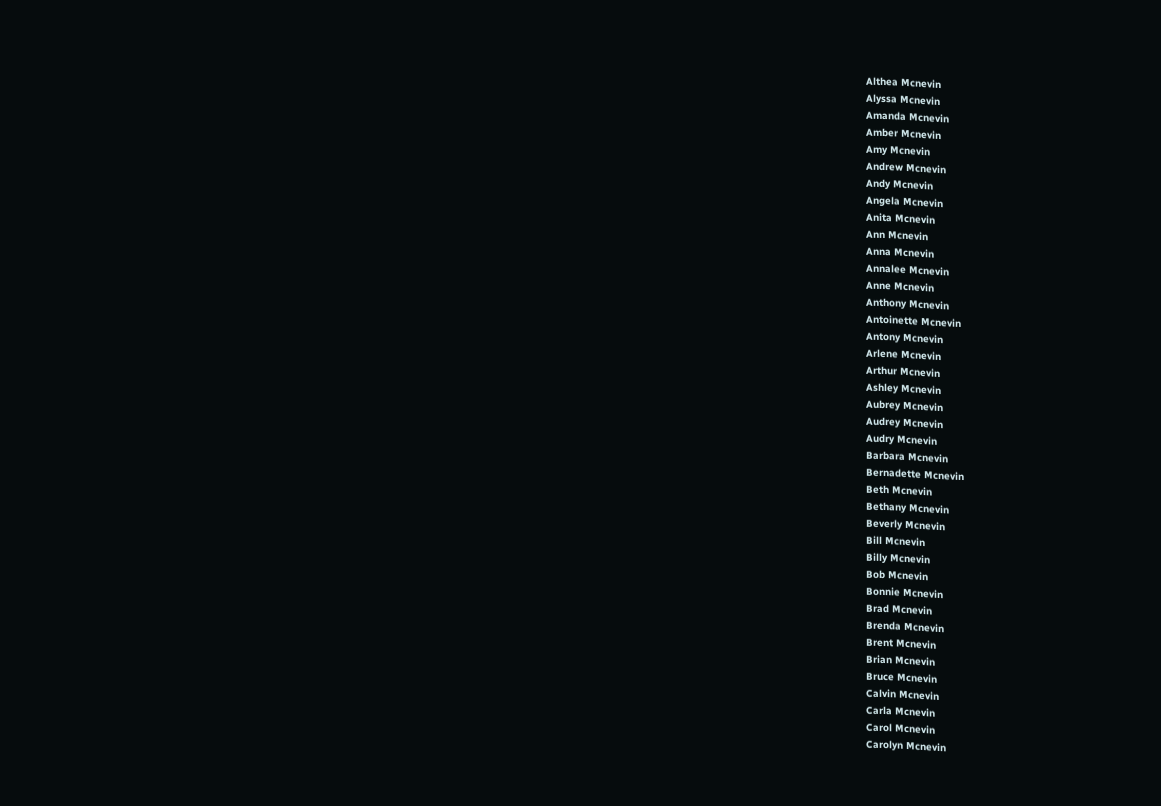Althea Mcnevin
Alyssa Mcnevin
Amanda Mcnevin
Amber Mcnevin
Amy Mcnevin
Andrew Mcnevin
Andy Mcnevin
Angela Mcnevin
Anita Mcnevin
Ann Mcnevin
Anna Mcnevin
Annalee Mcnevin
Anne Mcnevin
Anthony Mcnevin
Antoinette Mcnevin
Antony Mcnevin
Arlene Mcnevin
Arthur Mcnevin
Ashley Mcnevin
Aubrey Mcnevin
Audrey Mcnevin
Audry Mcnevin
Barbara Mcnevin
Bernadette Mcnevin
Beth Mcnevin
Bethany Mcnevin
Beverly Mcnevin
Bill Mcnevin
Billy Mcnevin
Bob Mcnevin
Bonnie Mcnevin
Brad Mcnevin
Brenda Mcnevin
Brent Mcnevin
Brian Mcnevin
Bruce Mcnevin
Calvin Mcnevin
Carla Mcnevin
Carol Mcnevin
Carolyn Mcnevin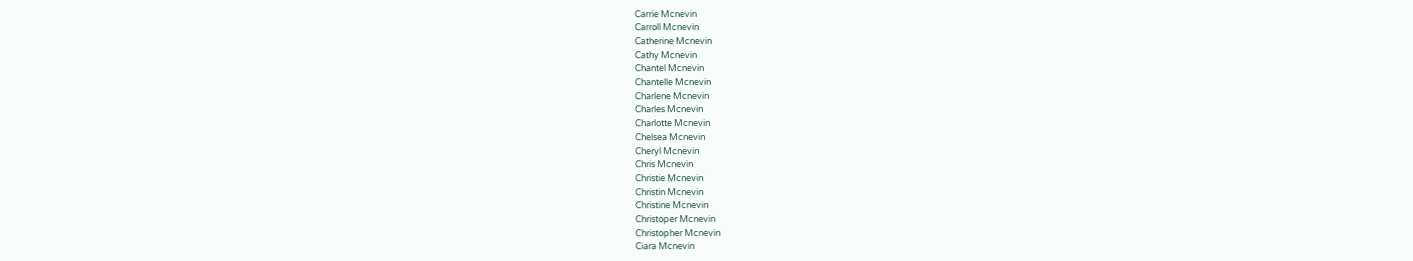Carrie Mcnevin
Carroll Mcnevin
Catherine Mcnevin
Cathy Mcnevin
Chantel Mcnevin
Chantelle Mcnevin
Charlene Mcnevin
Charles Mcnevin
Charlotte Mcnevin
Chelsea Mcnevin
Cheryl Mcnevin
Chris Mcnevin
Christie Mcnevin
Christin Mcnevin
Christine Mcnevin
Christoper Mcnevin
Christopher Mcnevin
Ciara Mcnevin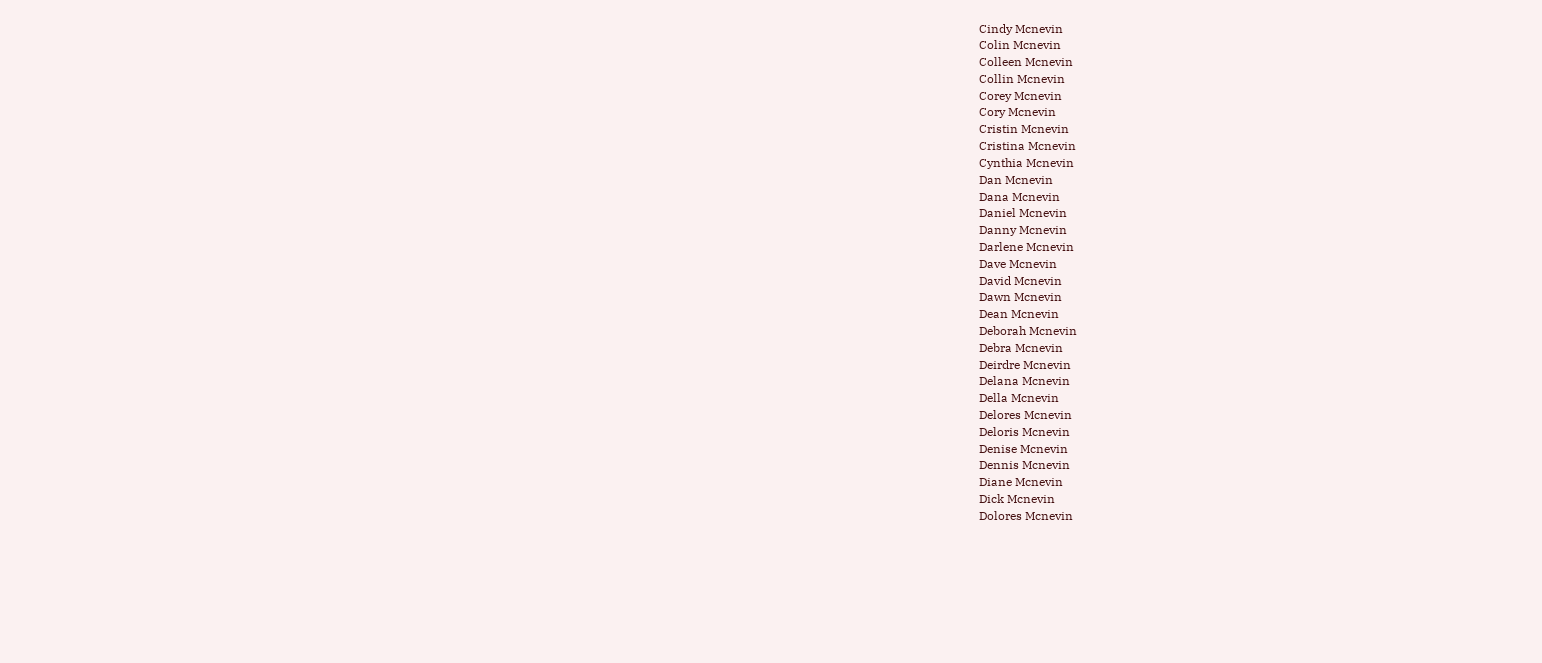Cindy Mcnevin
Colin Mcnevin
Colleen Mcnevin
Collin Mcnevin
Corey Mcnevin
Cory Mcnevin
Cristin Mcnevin
Cristina Mcnevin
Cynthia Mcnevin
Dan Mcnevin
Dana Mcnevin
Daniel Mcnevin
Danny Mcnevin
Darlene Mcnevin
Dave Mcnevin
David Mcnevin
Dawn Mcnevin
Dean Mcnevin
Deborah Mcnevin
Debra Mcnevin
Deirdre Mcnevin
Delana Mcnevin
Della Mcnevin
Delores Mcnevin
Deloris Mcnevin
Denise Mcnevin
Dennis Mcnevin
Diane Mcnevin
Dick Mcnevin
Dolores Mcnevin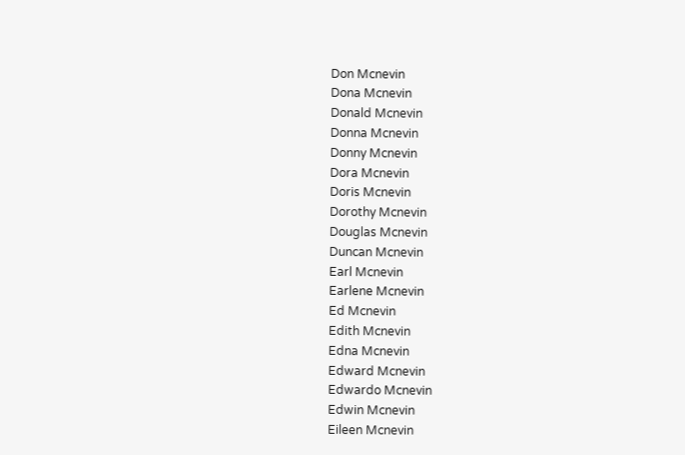Don Mcnevin
Dona Mcnevin
Donald Mcnevin
Donna Mcnevin
Donny Mcnevin
Dora Mcnevin
Doris Mcnevin
Dorothy Mcnevin
Douglas Mcnevin
Duncan Mcnevin
Earl Mcnevin
Earlene Mcnevin
Ed Mcnevin
Edith Mcnevin
Edna Mcnevin
Edward Mcnevin
Edwardo Mcnevin
Edwin Mcnevin
Eileen Mcnevin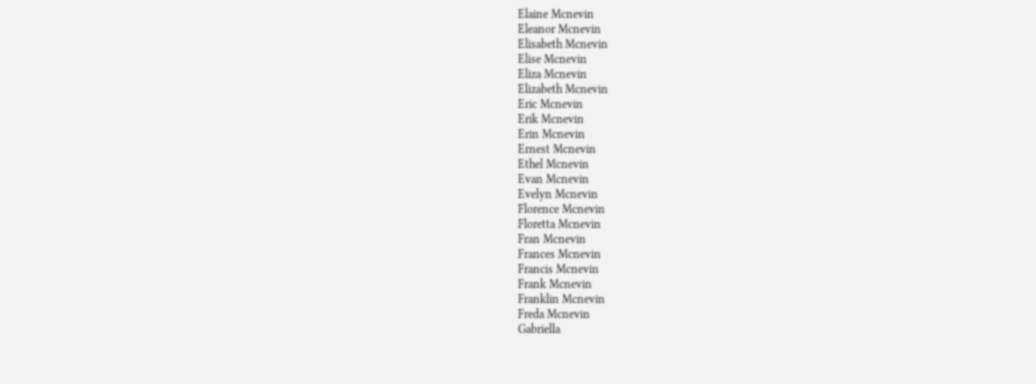Elaine Mcnevin
Eleanor Mcnevin
Elisabeth Mcnevin
Elise Mcnevin
Eliza Mcnevin
Elizabeth Mcnevin
Eric Mcnevin
Erik Mcnevin
Erin Mcnevin
Ernest Mcnevin
Ethel Mcnevin
Evan Mcnevin
Evelyn Mcnevin
Florence Mcnevin
Floretta Mcnevin
Fran Mcnevin
Frances Mcnevin
Francis Mcnevin
Frank Mcnevin
Franklin Mcnevin
Freda Mcnevin
Gabriella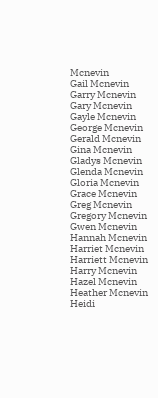Mcnevin
Gail Mcnevin
Garry Mcnevin
Gary Mcnevin
Gayle Mcnevin
George Mcnevin
Gerald Mcnevin
Gina Mcnevin
Gladys Mcnevin
Glenda Mcnevin
Gloria Mcnevin
Grace Mcnevin
Greg Mcnevin
Gregory Mcnevin
Gwen Mcnevin
Hannah Mcnevin
Harriet Mcnevin
Harriett Mcnevin
Harry Mcnevin
Hazel Mcnevin
Heather Mcnevin
Heidi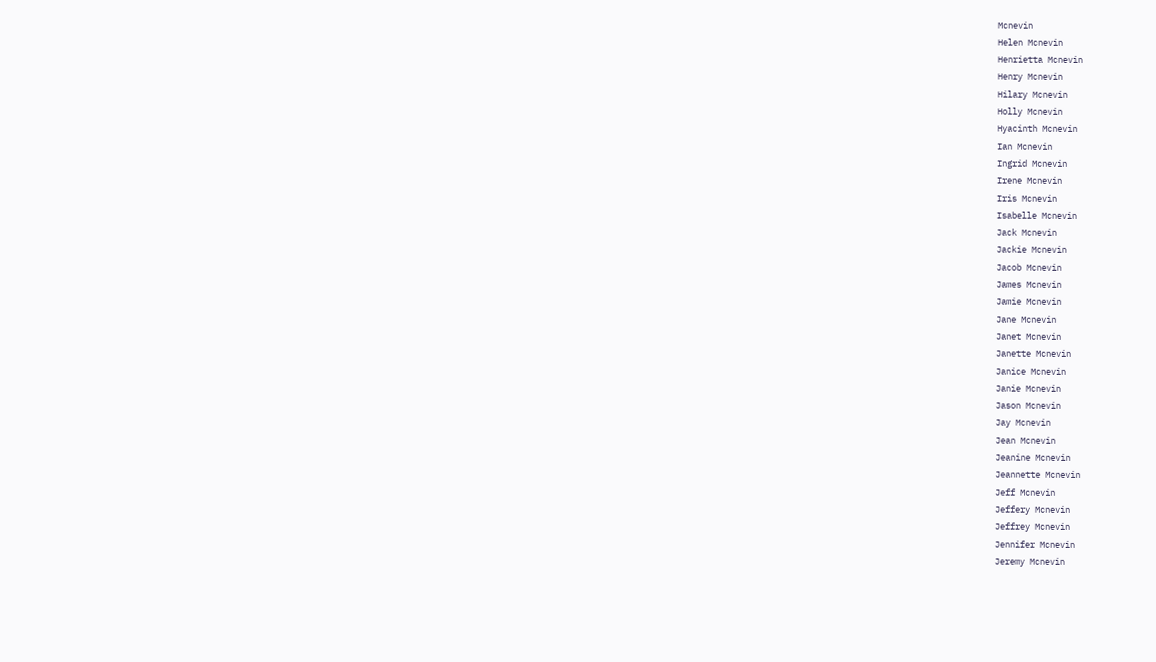Mcnevin
Helen Mcnevin
Henrietta Mcnevin
Henry Mcnevin
Hilary Mcnevin
Holly Mcnevin
Hyacinth Mcnevin
Ian Mcnevin
Ingrid Mcnevin
Irene Mcnevin
Iris Mcnevin
Isabelle Mcnevin
Jack Mcnevin
Jackie Mcnevin
Jacob Mcnevin
James Mcnevin
Jamie Mcnevin
Jane Mcnevin
Janet Mcnevin
Janette Mcnevin
Janice Mcnevin
Janie Mcnevin
Jason Mcnevin
Jay Mcnevin
Jean Mcnevin
Jeanine Mcnevin
Jeannette Mcnevin
Jeff Mcnevin
Jeffery Mcnevin
Jeffrey Mcnevin
Jennifer Mcnevin
Jeremy Mcnevin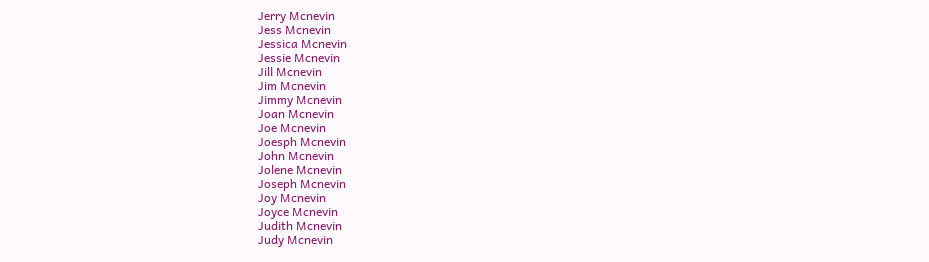Jerry Mcnevin
Jess Mcnevin
Jessica Mcnevin
Jessie Mcnevin
Jill Mcnevin
Jim Mcnevin
Jimmy Mcnevin
Joan Mcnevin
Joe Mcnevin
Joesph Mcnevin
John Mcnevin
Jolene Mcnevin
Joseph Mcnevin
Joy Mcnevin
Joyce Mcnevin
Judith Mcnevin
Judy Mcnevin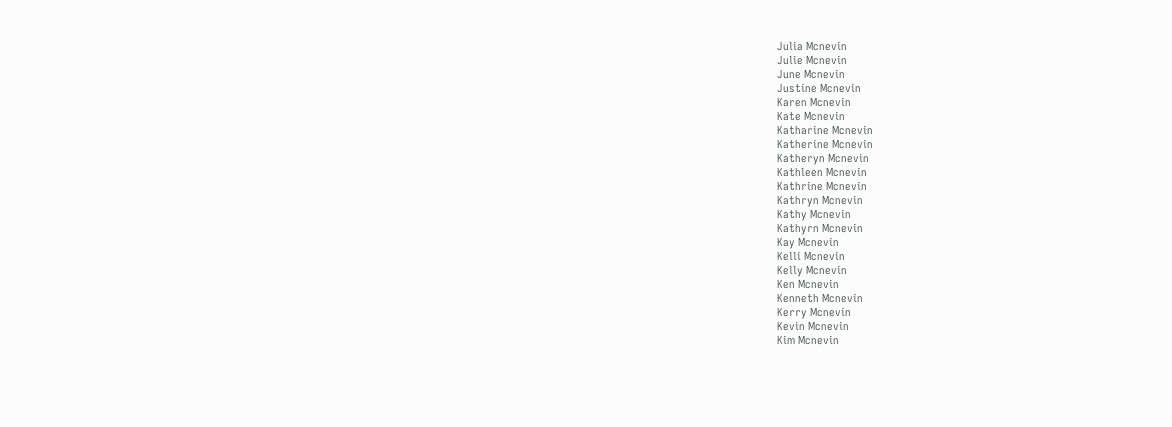Julia Mcnevin
Julie Mcnevin
June Mcnevin
Justine Mcnevin
Karen Mcnevin
Kate Mcnevin
Katharine Mcnevin
Katherine Mcnevin
Katheryn Mcnevin
Kathleen Mcnevin
Kathrine Mcnevin
Kathryn Mcnevin
Kathy Mcnevin
Kathyrn Mcnevin
Kay Mcnevin
Kelli Mcnevin
Kelly Mcnevin
Ken Mcnevin
Kenneth Mcnevin
Kerry Mcnevin
Kevin Mcnevin
Kim Mcnevin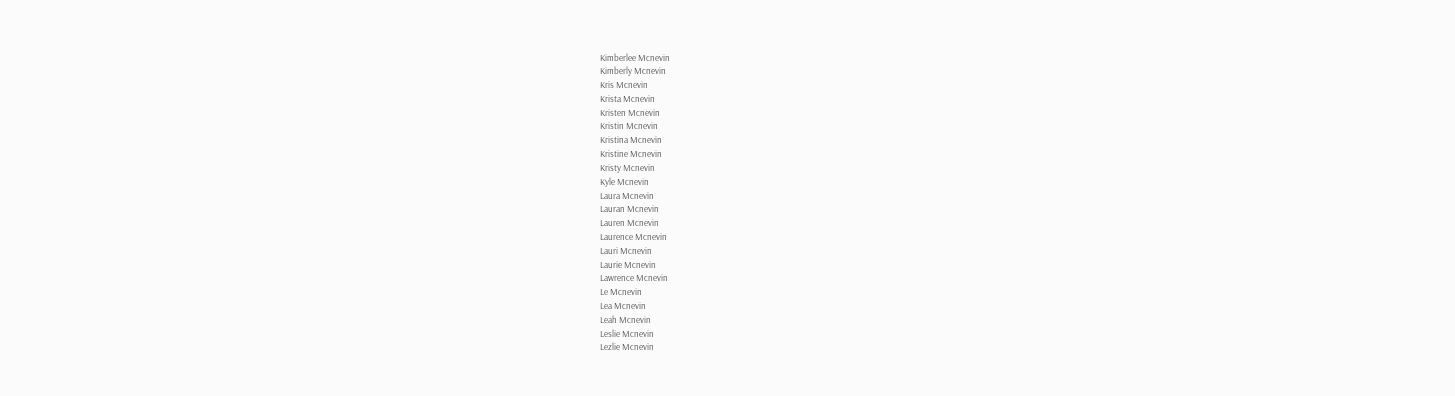Kimberlee Mcnevin
Kimberly Mcnevin
Kris Mcnevin
Krista Mcnevin
Kristen Mcnevin
Kristin Mcnevin
Kristina Mcnevin
Kristine Mcnevin
Kristy Mcnevin
Kyle Mcnevin
Laura Mcnevin
Lauran Mcnevin
Lauren Mcnevin
Laurence Mcnevin
Lauri Mcnevin
Laurie Mcnevin
Lawrence Mcnevin
Le Mcnevin
Lea Mcnevin
Leah Mcnevin
Leslie Mcnevin
Lezlie Mcnevin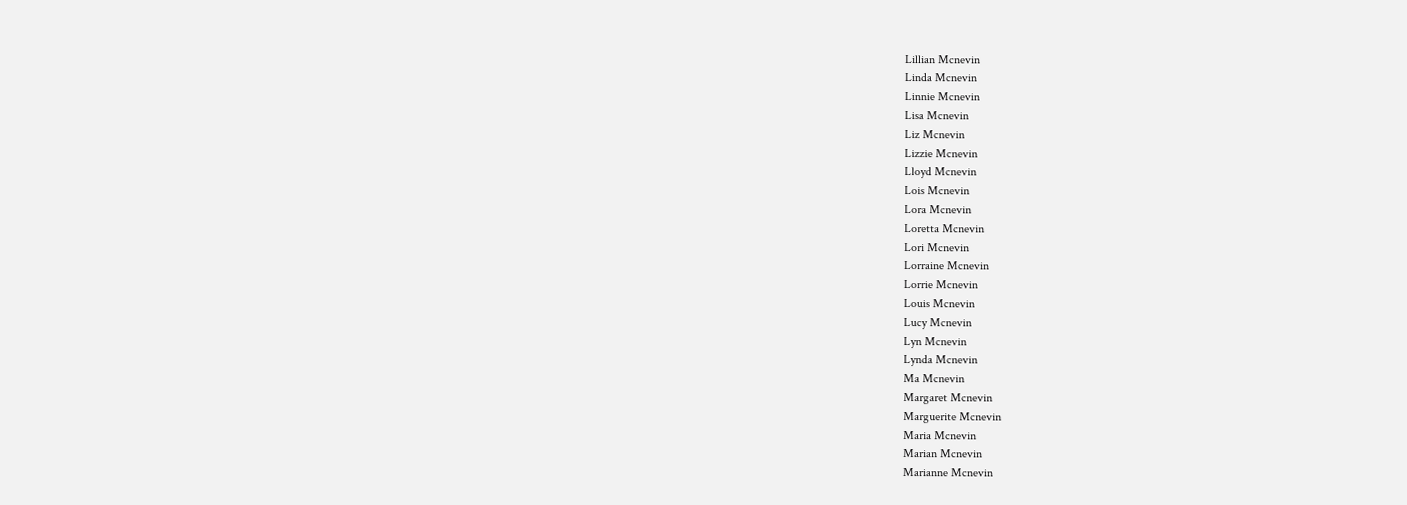Lillian Mcnevin
Linda Mcnevin
Linnie Mcnevin
Lisa Mcnevin
Liz Mcnevin
Lizzie Mcnevin
Lloyd Mcnevin
Lois Mcnevin
Lora Mcnevin
Loretta Mcnevin
Lori Mcnevin
Lorraine Mcnevin
Lorrie Mcnevin
Louis Mcnevin
Lucy Mcnevin
Lyn Mcnevin
Lynda Mcnevin
Ma Mcnevin
Margaret Mcnevin
Marguerite Mcnevin
Maria Mcnevin
Marian Mcnevin
Marianne Mcnevin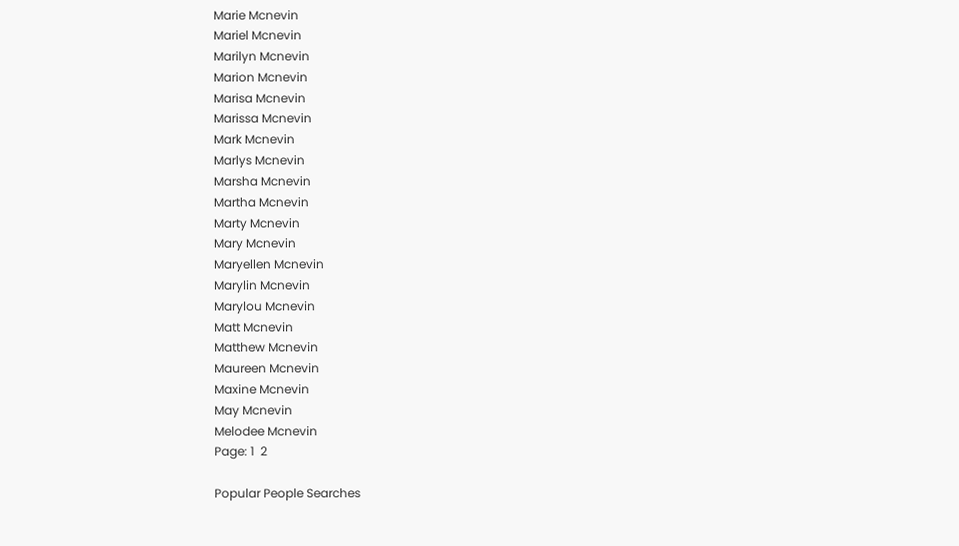Marie Mcnevin
Mariel Mcnevin
Marilyn Mcnevin
Marion Mcnevin
Marisa Mcnevin
Marissa Mcnevin
Mark Mcnevin
Marlys Mcnevin
Marsha Mcnevin
Martha Mcnevin
Marty Mcnevin
Mary Mcnevin
Maryellen Mcnevin
Marylin Mcnevin
Marylou Mcnevin
Matt Mcnevin
Matthew Mcnevin
Maureen Mcnevin
Maxine Mcnevin
May Mcnevin
Melodee Mcnevin
Page: 1  2

Popular People Searches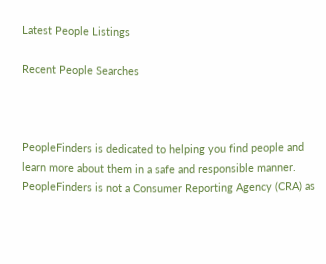Latest People Listings

Recent People Searches



PeopleFinders is dedicated to helping you find people and learn more about them in a safe and responsible manner. PeopleFinders is not a Consumer Reporting Agency (CRA) as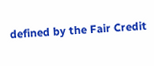defined by the Fair Credit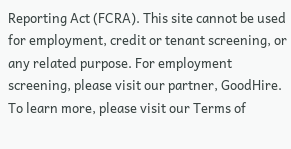Reporting Act (FCRA). This site cannot be used for employment, credit or tenant screening, or any related purpose. For employment screening, please visit our partner, GoodHire. To learn more, please visit our Terms of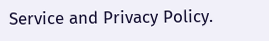Service and Privacy Policy.